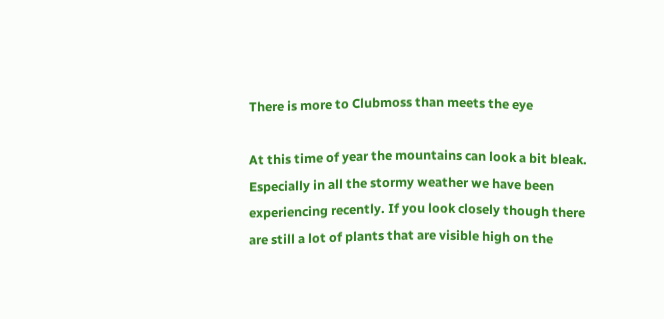There is more to Clubmoss than meets the eye

At this time of year the mountains can look a bit bleak. Especially in all the stormy weather we have been experiencing recently. If you look closely though there are still a lot of plants that are visible high on the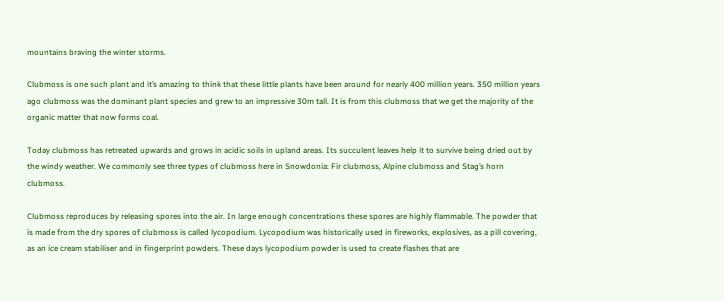mountains braving the winter storms.

Clubmoss is one such plant and it’s amazing to think that these little plants have been around for nearly 400 million years. 350 million years ago clubmoss was the dominant plant species and grew to an impressive 30m tall. It is from this clubmoss that we get the majority of the organic matter that now forms coal.

Today clubmoss has retreated upwards and grows in acidic soils in upland areas. Its succulent leaves help it to survive being dried out by the windy weather. We commonly see three types of clubmoss here in Snowdonia: Fir clubmoss, Alpine clubmoss and Stag’s horn clubmoss.

Clubmoss reproduces by releasing spores into the air. In large enough concentrations these spores are highly flammable. The powder that is made from the dry spores of clubmoss is called lycopodium. Lycopodium was historically used in fireworks, explosives, as a pill covering, as an ice cream stabiliser and in fingerprint powders. These days lycopodium powder is used to create flashes that are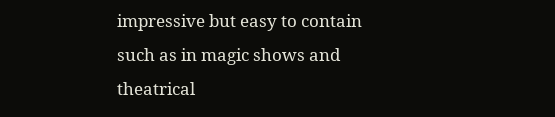impressive but easy to contain such as in magic shows and theatrical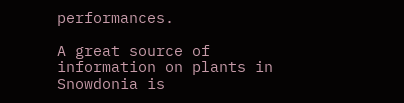performances.

A great source of information on plants in Snowdonia is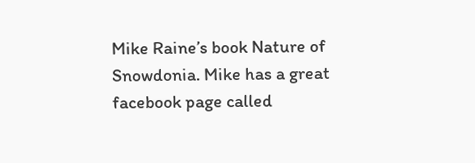Mike Raine’s book Nature of Snowdonia. Mike has a great facebook page called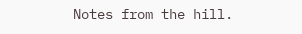Notes from the hill.